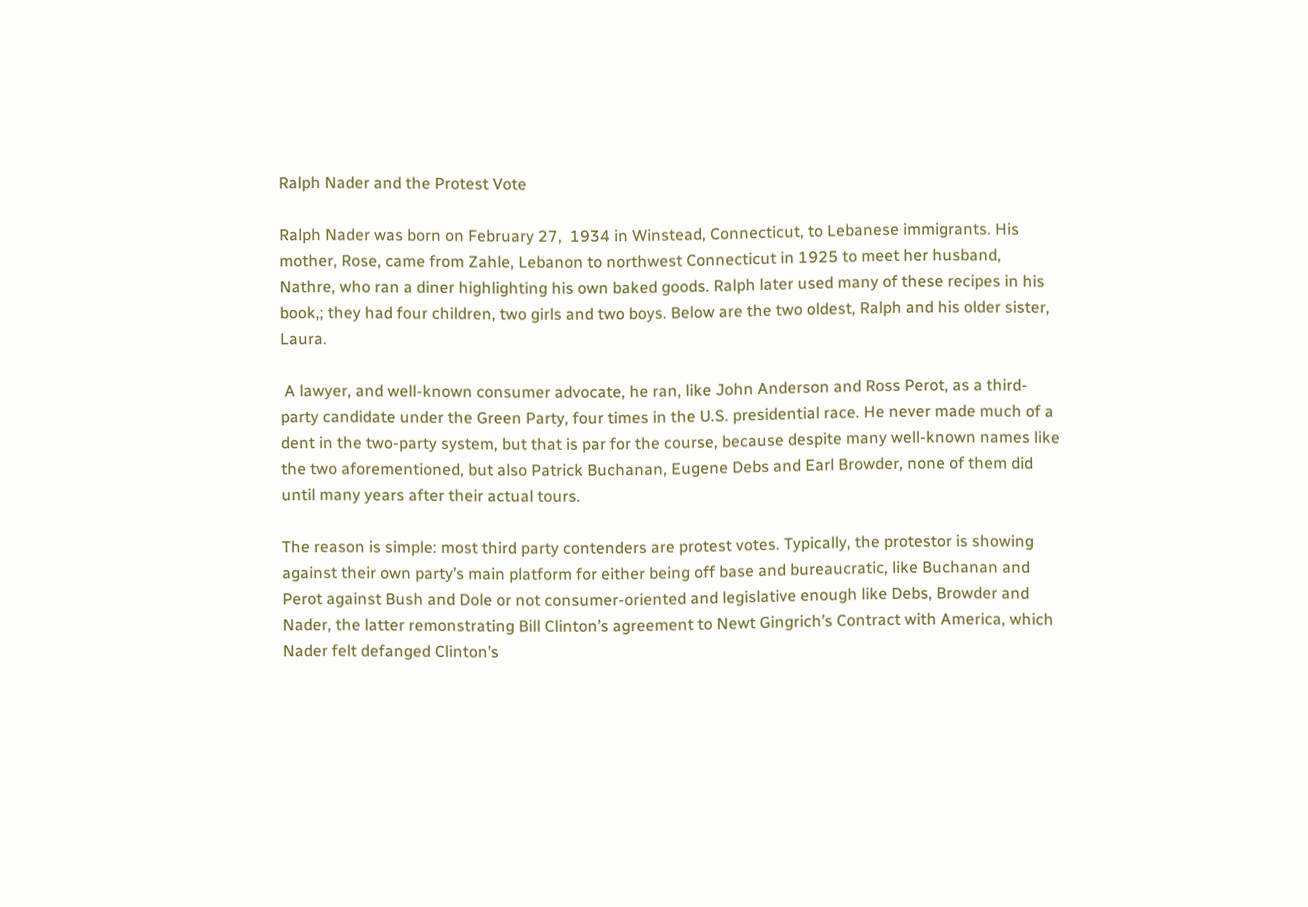Ralph Nader and the Protest Vote

Ralph Nader was born on February 27,  1934 in Winstead, Connecticut, to Lebanese immigrants. His mother, Rose, came from Zahle, Lebanon to northwest Connecticut in 1925 to meet her husband, Nathre, who ran a diner highlighting his own baked goods. Ralph later used many of these recipes in his book,; they had four children, two girls and two boys. Below are the two oldest, Ralph and his older sister, Laura.

 A lawyer, and well-known consumer advocate, he ran, like John Anderson and Ross Perot, as a third-party candidate under the Green Party, four times in the U.S. presidential race. He never made much of a dent in the two-party system, but that is par for the course, because despite many well-known names like the two aforementioned, but also Patrick Buchanan, Eugene Debs and Earl Browder, none of them did until many years after their actual tours.

The reason is simple: most third party contenders are protest votes. Typically, the protestor is showing against their own party’s main platform for either being off base and bureaucratic, like Buchanan and Perot against Bush and Dole or not consumer-oriented and legislative enough like Debs, Browder and Nader, the latter remonstrating Bill Clinton’s agreement to Newt Gingrich’s Contract with America, which Nader felt defanged Clinton’s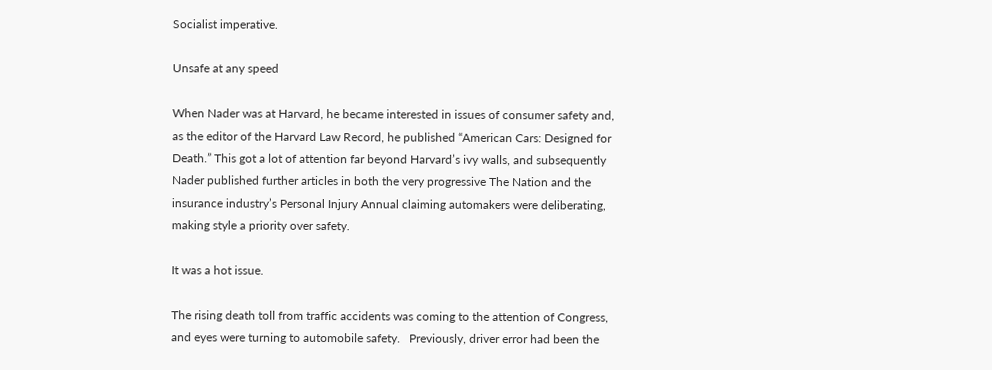Socialist imperative.

Unsafe at any speed

When Nader was at Harvard, he became interested in issues of consumer safety and, as the editor of the Harvard Law Record, he published “American Cars: Designed for Death.” This got a lot of attention far beyond Harvard’s ivy walls, and subsequently Nader published further articles in both the very progressive The Nation and the insurance industry’s Personal Injury Annual claiming automakers were deliberating, making style a priority over safety.

It was a hot issue.

The rising death toll from traffic accidents was coming to the attention of Congress, and eyes were turning to automobile safety.   Previously, driver error had been the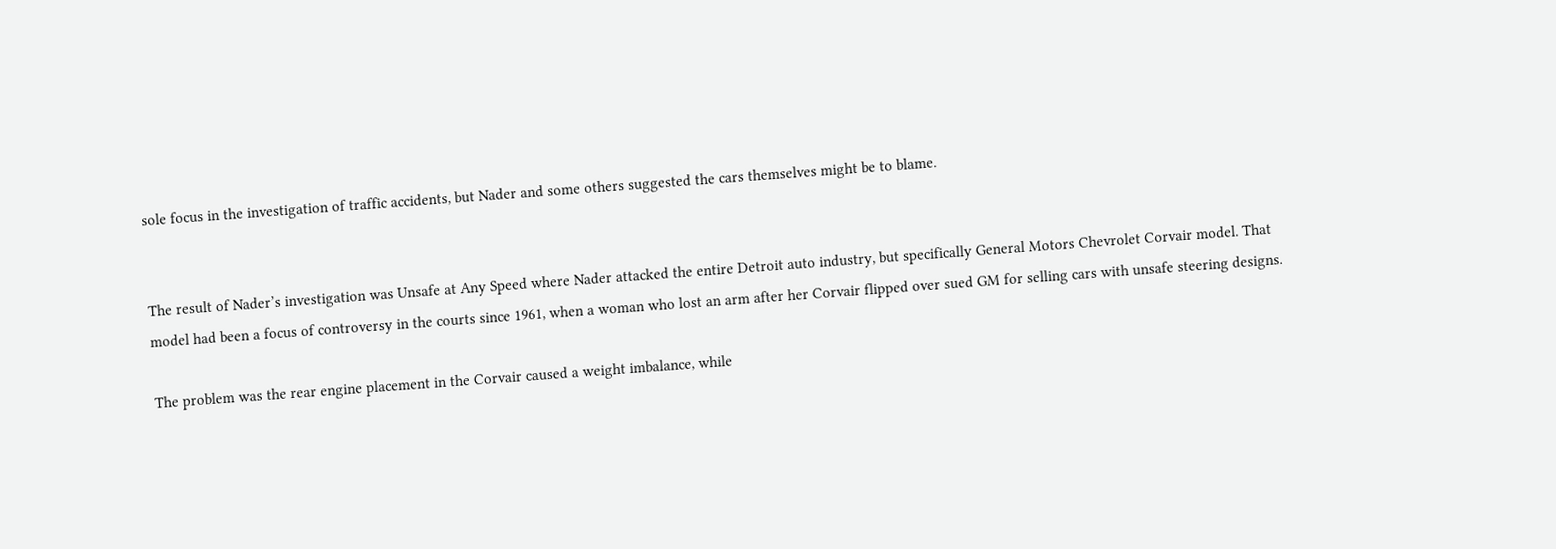sole focus in the investigation of traffic accidents, but Nader and some others suggested the cars themselves might be to blame.


The result of Nader’s investigation was Unsafe at Any Speed where Nader attacked the entire Detroit auto industry, but specifically General Motors Chevrolet Corvair model. That model had been a focus of controversy in the courts since 1961, when a woman who lost an arm after her Corvair flipped over sued GM for selling cars with unsafe steering designs.

The problem was the rear engine placement in the Corvair caused a weight imbalance, while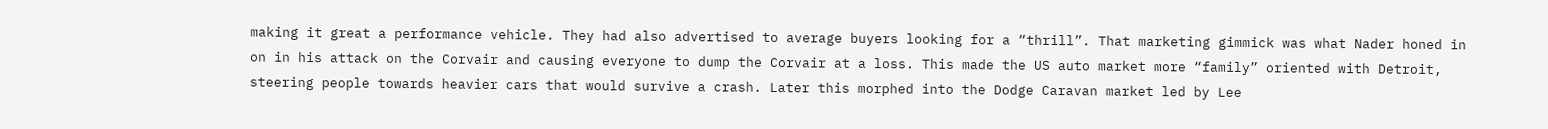making it great a performance vehicle. They had also advertised to average buyers looking for a “thrill”. That marketing gimmick was what Nader honed in on in his attack on the Corvair and causing everyone to dump the Corvair at a loss. This made the US auto market more “family” oriented with Detroit, steering people towards heavier cars that would survive a crash. Later this morphed into the Dodge Caravan market led by Lee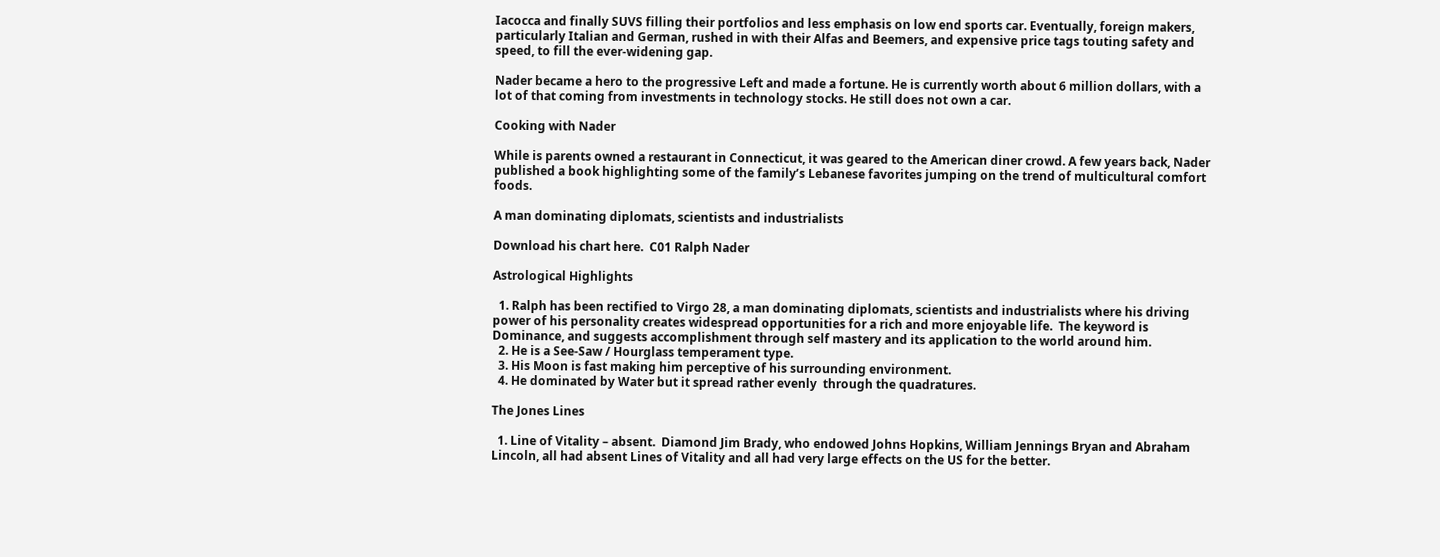Iacocca and finally SUVS filling their portfolios and less emphasis on low end sports car. Eventually, foreign makers, particularly Italian and German, rushed in with their Alfas and Beemers, and expensive price tags touting safety and speed, to fill the ever-widening gap.

Nader became a hero to the progressive Left and made a fortune. He is currently worth about 6 million dollars, with a lot of that coming from investments in technology stocks. He still does not own a car.

Cooking with Nader

While is parents owned a restaurant in Connecticut, it was geared to the American diner crowd. A few years back, Nader published a book highlighting some of the family’s Lebanese favorites jumping on the trend of multicultural comfort foods.

A man dominating diplomats, scientists and industrialists

Download his chart here.  C01 Ralph Nader

Astrological Highlights

  1. Ralph has been rectified to Virgo 28, a man dominating diplomats, scientists and industrialists where his driving power of his personality creates widespread opportunities for a rich and more enjoyable life.  The keyword is Dominance, and suggests accomplishment through self mastery and its application to the world around him.
  2. He is a See-Saw / Hourglass temperament type.
  3. His Moon is fast making him perceptive of his surrounding environment.
  4. He dominated by Water but it spread rather evenly  through the quadratures.

The Jones Lines

  1. Line of Vitality – absent.  Diamond Jim Brady, who endowed Johns Hopkins, William Jennings Bryan and Abraham Lincoln, all had absent Lines of Vitality and all had very large effects on the US for the better.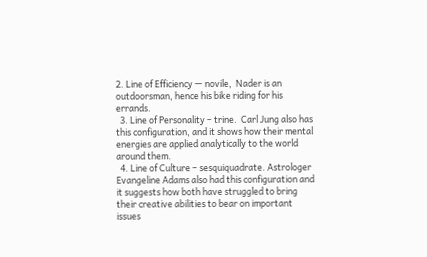2. Line of Efficiency — novile,  Nader is an outdoorsman, hence his bike riding for his errands.
  3. Line of Personality – trine.  Carl Jung also has this configuration, and it shows how their mental energies are applied analytically to the world around them.
  4. Line of Culture – sesquiquadrate. Astrologer Evangeline Adams also had this configuration and it suggests how both have struggled to bring their creative abilities to bear on important  issues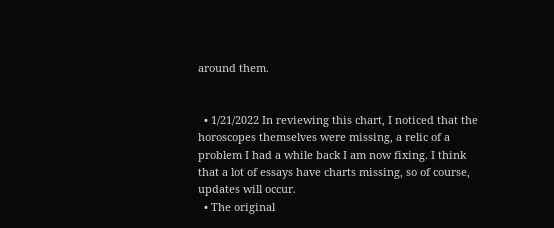around them.


  • 1/21/2022 In reviewing this chart, I noticed that the horoscopes themselves were missing, a relic of a problem I had a while back I am now fixing. I think that a lot of essays have charts missing, so of course, updates will occur.
  • The original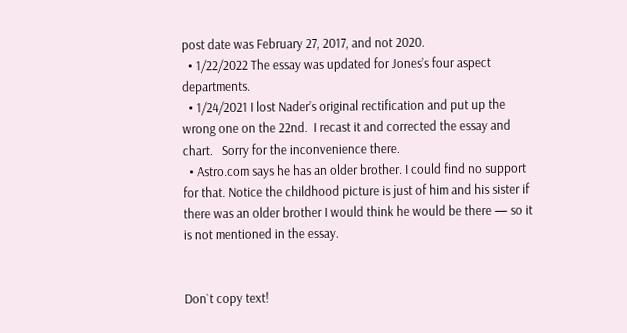post date was February 27, 2017, and not 2020.
  • 1/22/2022 The essay was updated for Jones’s four aspect departments.
  • 1/24/2021 I lost Nader’s original rectification and put up the wrong one on the 22nd.  I recast it and corrected the essay and chart.   Sorry for the inconvenience there.
  • Astro.com says he has an older brother. I could find no support for that. Notice the childhood picture is just of him and his sister if there was an older brother I would think he would be there — so it is not mentioned in the essay.


Don`t copy text!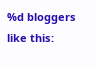%d bloggers like this: